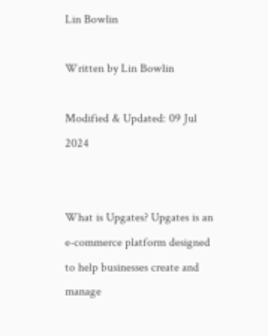Lin Bowlin

Written by Lin Bowlin

Modified & Updated: 09 Jul 2024


What is Upgates? Upgates is an e-commerce platform designed to help businesses create and manage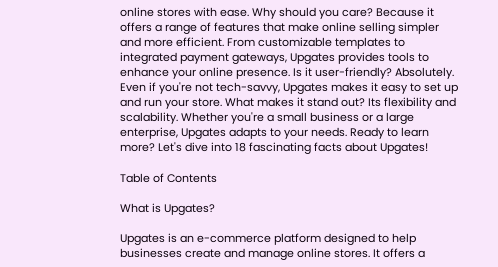online stores with ease. Why should you care? Because it offers a range of features that make online selling simpler and more efficient. From customizable templates to integrated payment gateways, Upgates provides tools to enhance your online presence. Is it user-friendly? Absolutely. Even if you're not tech-savvy, Upgates makes it easy to set up and run your store. What makes it stand out? Its flexibility and scalability. Whether you're a small business or a large enterprise, Upgates adapts to your needs. Ready to learn more? Let's dive into 18 fascinating facts about Upgates!

Table of Contents

What is Upgates?

Upgates is an e-commerce platform designed to help businesses create and manage online stores. It offers a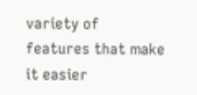variety of features that make it easier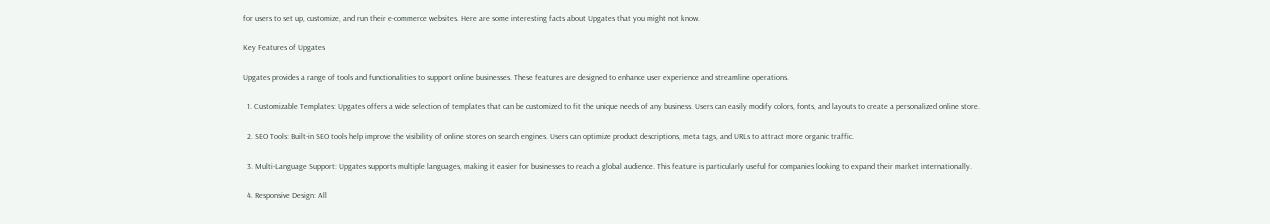for users to set up, customize, and run their e-commerce websites. Here are some interesting facts about Upgates that you might not know.

Key Features of Upgates

Upgates provides a range of tools and functionalities to support online businesses. These features are designed to enhance user experience and streamline operations.

  1. Customizable Templates: Upgates offers a wide selection of templates that can be customized to fit the unique needs of any business. Users can easily modify colors, fonts, and layouts to create a personalized online store.

  2. SEO Tools: Built-in SEO tools help improve the visibility of online stores on search engines. Users can optimize product descriptions, meta tags, and URLs to attract more organic traffic.

  3. Multi-Language Support: Upgates supports multiple languages, making it easier for businesses to reach a global audience. This feature is particularly useful for companies looking to expand their market internationally.

  4. Responsive Design: All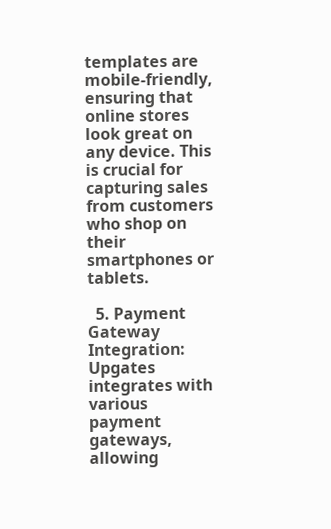templates are mobile-friendly, ensuring that online stores look great on any device. This is crucial for capturing sales from customers who shop on their smartphones or tablets.

  5. Payment Gateway Integration: Upgates integrates with various payment gateways, allowing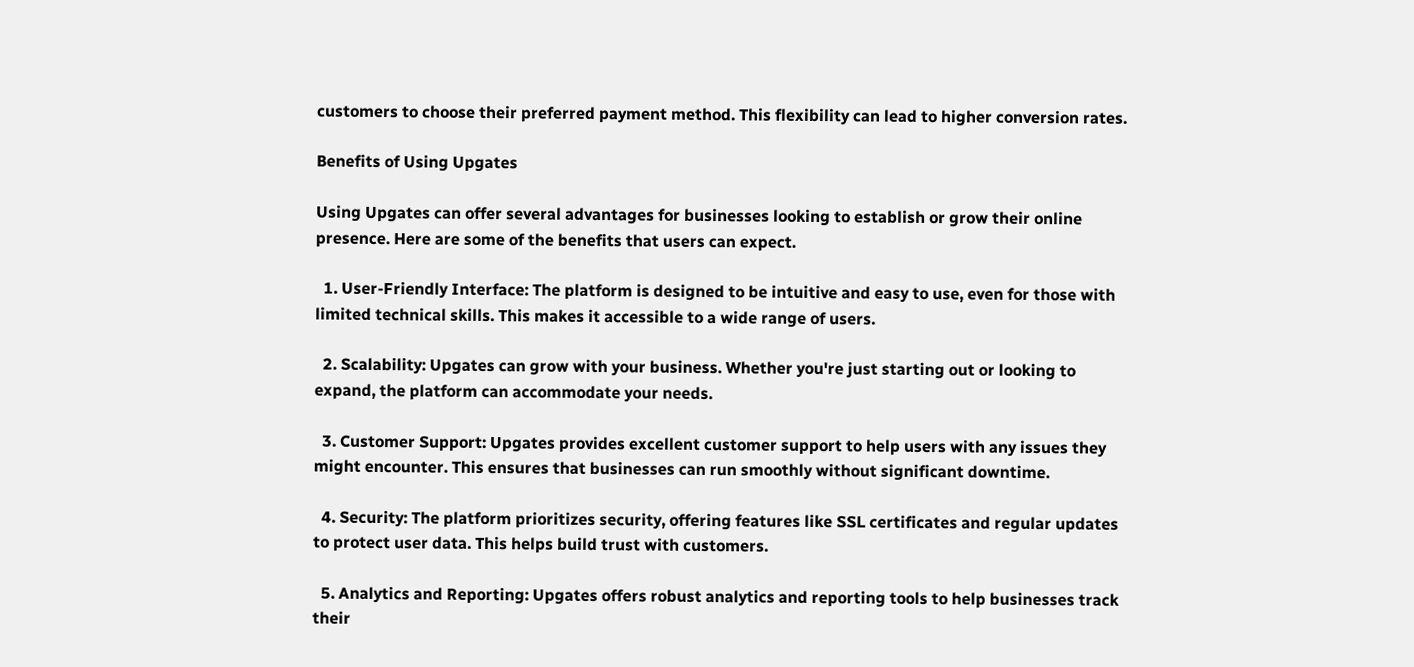customers to choose their preferred payment method. This flexibility can lead to higher conversion rates.

Benefits of Using Upgates

Using Upgates can offer several advantages for businesses looking to establish or grow their online presence. Here are some of the benefits that users can expect.

  1. User-Friendly Interface: The platform is designed to be intuitive and easy to use, even for those with limited technical skills. This makes it accessible to a wide range of users.

  2. Scalability: Upgates can grow with your business. Whether you're just starting out or looking to expand, the platform can accommodate your needs.

  3. Customer Support: Upgates provides excellent customer support to help users with any issues they might encounter. This ensures that businesses can run smoothly without significant downtime.

  4. Security: The platform prioritizes security, offering features like SSL certificates and regular updates to protect user data. This helps build trust with customers.

  5. Analytics and Reporting: Upgates offers robust analytics and reporting tools to help businesses track their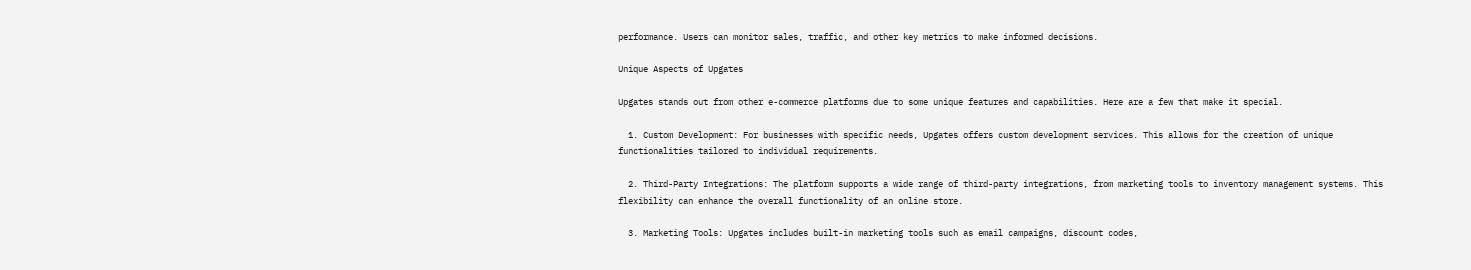performance. Users can monitor sales, traffic, and other key metrics to make informed decisions.

Unique Aspects of Upgates

Upgates stands out from other e-commerce platforms due to some unique features and capabilities. Here are a few that make it special.

  1. Custom Development: For businesses with specific needs, Upgates offers custom development services. This allows for the creation of unique functionalities tailored to individual requirements.

  2. Third-Party Integrations: The platform supports a wide range of third-party integrations, from marketing tools to inventory management systems. This flexibility can enhance the overall functionality of an online store.

  3. Marketing Tools: Upgates includes built-in marketing tools such as email campaigns, discount codes,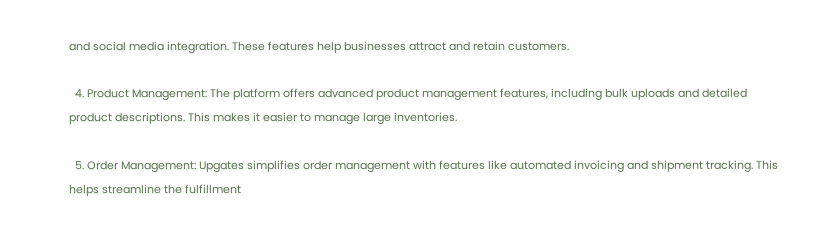and social media integration. These features help businesses attract and retain customers.

  4. Product Management: The platform offers advanced product management features, including bulk uploads and detailed product descriptions. This makes it easier to manage large inventories.

  5. Order Management: Upgates simplifies order management with features like automated invoicing and shipment tracking. This helps streamline the fulfillment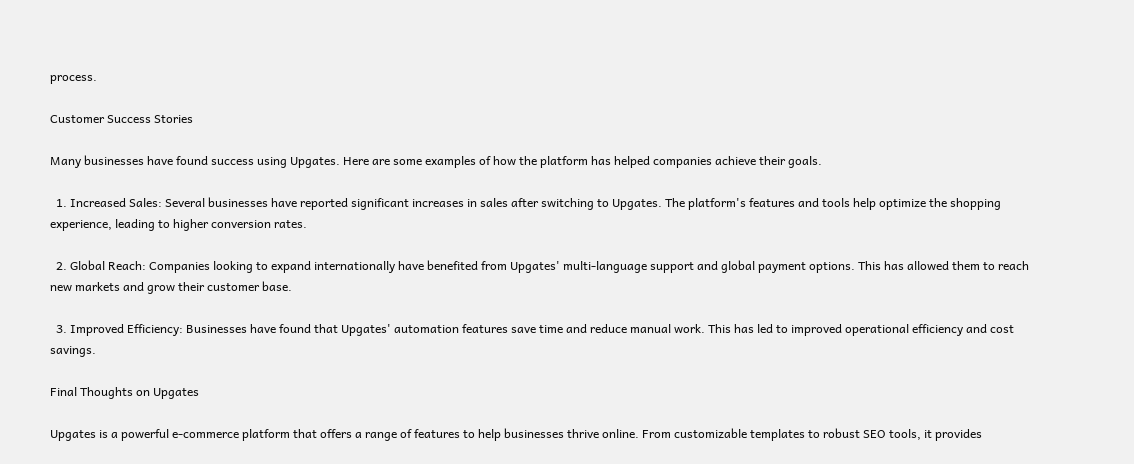process.

Customer Success Stories

Many businesses have found success using Upgates. Here are some examples of how the platform has helped companies achieve their goals.

  1. Increased Sales: Several businesses have reported significant increases in sales after switching to Upgates. The platform's features and tools help optimize the shopping experience, leading to higher conversion rates.

  2. Global Reach: Companies looking to expand internationally have benefited from Upgates' multi-language support and global payment options. This has allowed them to reach new markets and grow their customer base.

  3. Improved Efficiency: Businesses have found that Upgates' automation features save time and reduce manual work. This has led to improved operational efficiency and cost savings.

Final Thoughts on Upgates

Upgates is a powerful e-commerce platform that offers a range of features to help businesses thrive online. From customizable templates to robust SEO tools, it provides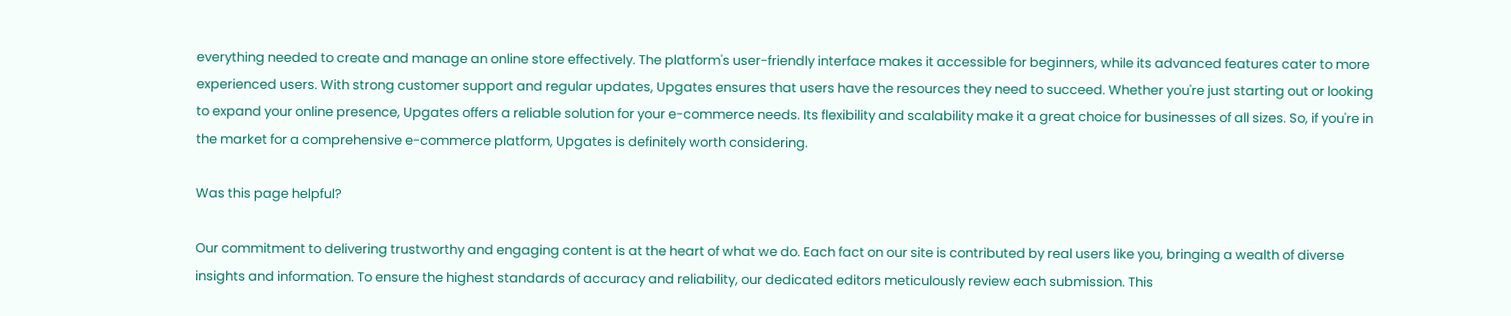everything needed to create and manage an online store effectively. The platform's user-friendly interface makes it accessible for beginners, while its advanced features cater to more experienced users. With strong customer support and regular updates, Upgates ensures that users have the resources they need to succeed. Whether you're just starting out or looking to expand your online presence, Upgates offers a reliable solution for your e-commerce needs. Its flexibility and scalability make it a great choice for businesses of all sizes. So, if you're in the market for a comprehensive e-commerce platform, Upgates is definitely worth considering.

Was this page helpful?

Our commitment to delivering trustworthy and engaging content is at the heart of what we do. Each fact on our site is contributed by real users like you, bringing a wealth of diverse insights and information. To ensure the highest standards of accuracy and reliability, our dedicated editors meticulously review each submission. This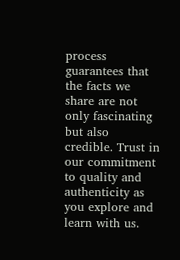process guarantees that the facts we share are not only fascinating but also credible. Trust in our commitment to quality and authenticity as you explore and learn with us.